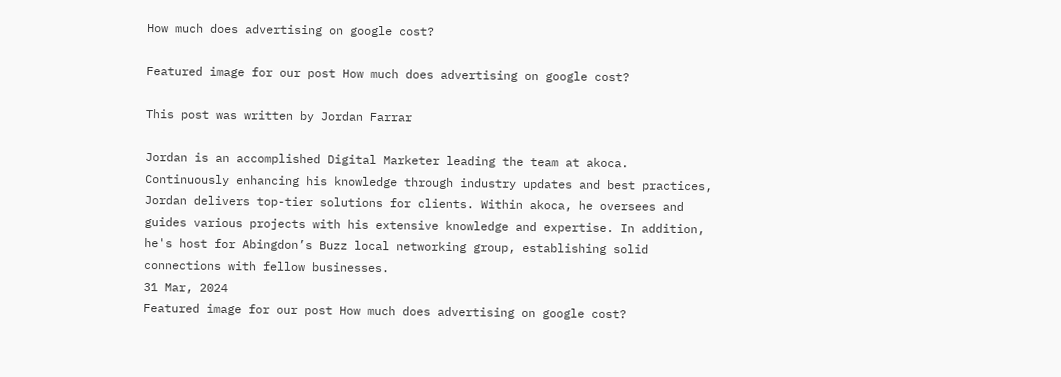How much does advertising on google cost?

Featured image for our post How much does advertising on google cost?

This post was written by Jordan Farrar

Jordan is an accomplished Digital Marketer leading the team at akoca. Continuously enhancing his knowledge through industry updates and best practices, Jordan delivers top-tier solutions for clients. Within akoca, he oversees and guides various projects with his extensive knowledge and expertise. In addition, he's host for Abingdon’s Buzz local networking group, establishing solid connections with fellow businesses.
31 Mar, 2024
Featured image for our post How much does advertising on google cost?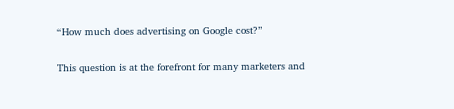“How much does advertising on Google cost?”

This question is at the forefront for many marketers and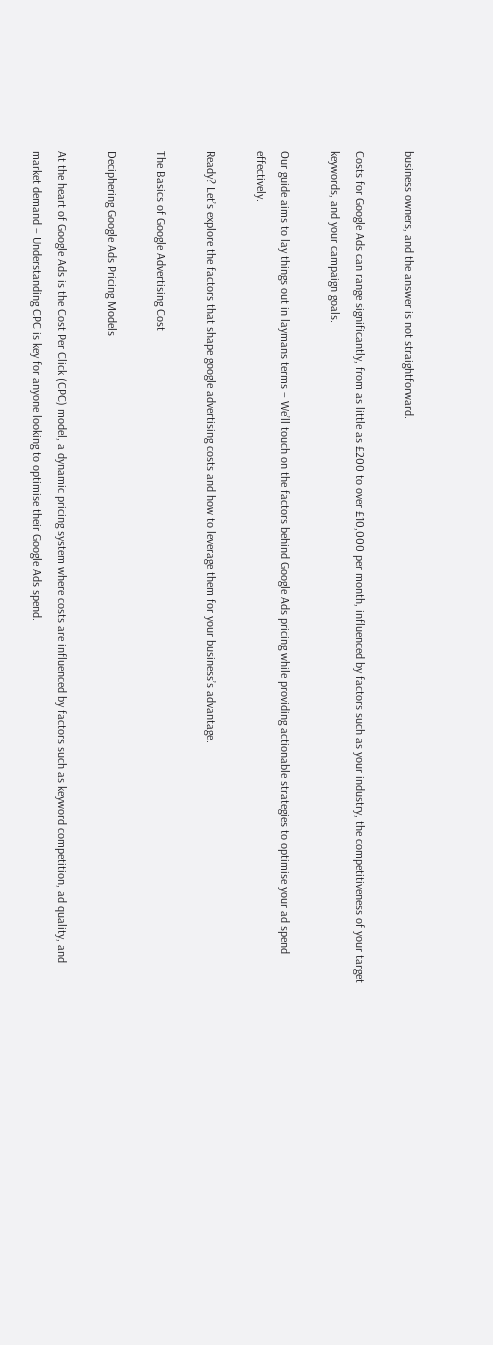business owners, and the answer is not straightforward.

Costs for Google Ads can range significantly, from as little as £200 to over £10,000 per month, influenced by factors such as your industry, the competitiveness of your target keywords, and your campaign goals.

Our guide aims to lay things out in laymans terms – We’ll touch on the factors behind Google Ads pricing while providing actionable strategies to optimise your ad spend effectively.

Ready? Let’s explore the factors that shape google advertising costs and how to leverage them for your business’s advantage.

The Basics of Google Advertising Cost

Deciphering Google Ads Pricing Models

At the heart of Google Ads is the Cost Per Click (CPC) model, a dynamic pricing system where costs are influenced by factors such as keyword competition, ad quality, and market demand – Understanding CPC is key for anyone looking to optimise their Google Ads spend.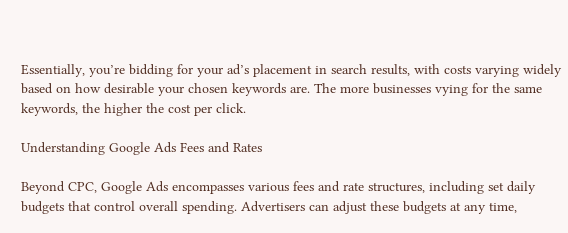Essentially, you’re bidding for your ad’s placement in search results, with costs varying widely based on how desirable your chosen keywords are. The more businesses vying for the same keywords, the higher the cost per click.

Understanding Google Ads Fees and Rates

Beyond CPC, Google Ads encompasses various fees and rate structures, including set daily budgets that control overall spending. Advertisers can adjust these budgets at any time,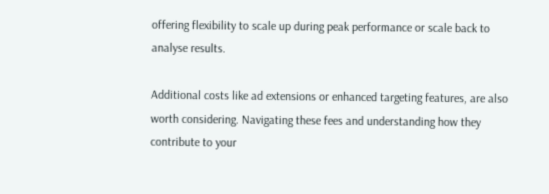offering flexibility to scale up during peak performance or scale back to analyse results.

Additional costs like ad extensions or enhanced targeting features, are also worth considering. Navigating these fees and understanding how they contribute to your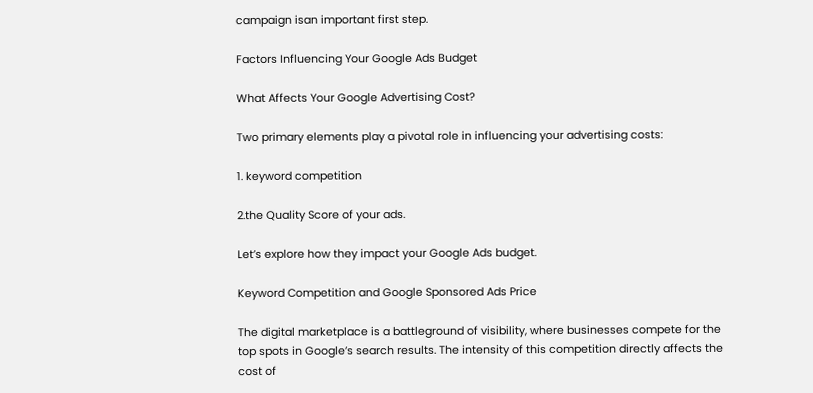campaign isan important first step.

Factors Influencing Your Google Ads Budget

What Affects Your Google Advertising Cost?

Two primary elements play a pivotal role in influencing your advertising costs:

1. keyword competition

2.the Quality Score of your ads.

Let’s explore how they impact your Google Ads budget.

Keyword Competition and Google Sponsored Ads Price

The digital marketplace is a battleground of visibility, where businesses compete for the top spots in Google’s search results. The intensity of this competition directly affects the cost of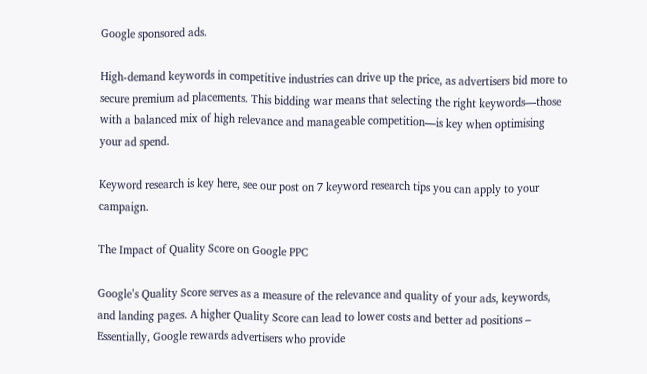Google sponsored ads.

High-demand keywords in competitive industries can drive up the price, as advertisers bid more to secure premium ad placements. This bidding war means that selecting the right keywords—those with a balanced mix of high relevance and manageable competition—is key when optimising your ad spend.

Keyword research is key here, see our post on 7 keyword research tips you can apply to your campaign.

The Impact of Quality Score on Google PPC

Google’s Quality Score serves as a measure of the relevance and quality of your ads, keywords, and landing pages. A higher Quality Score can lead to lower costs and better ad positions – Essentially, Google rewards advertisers who provide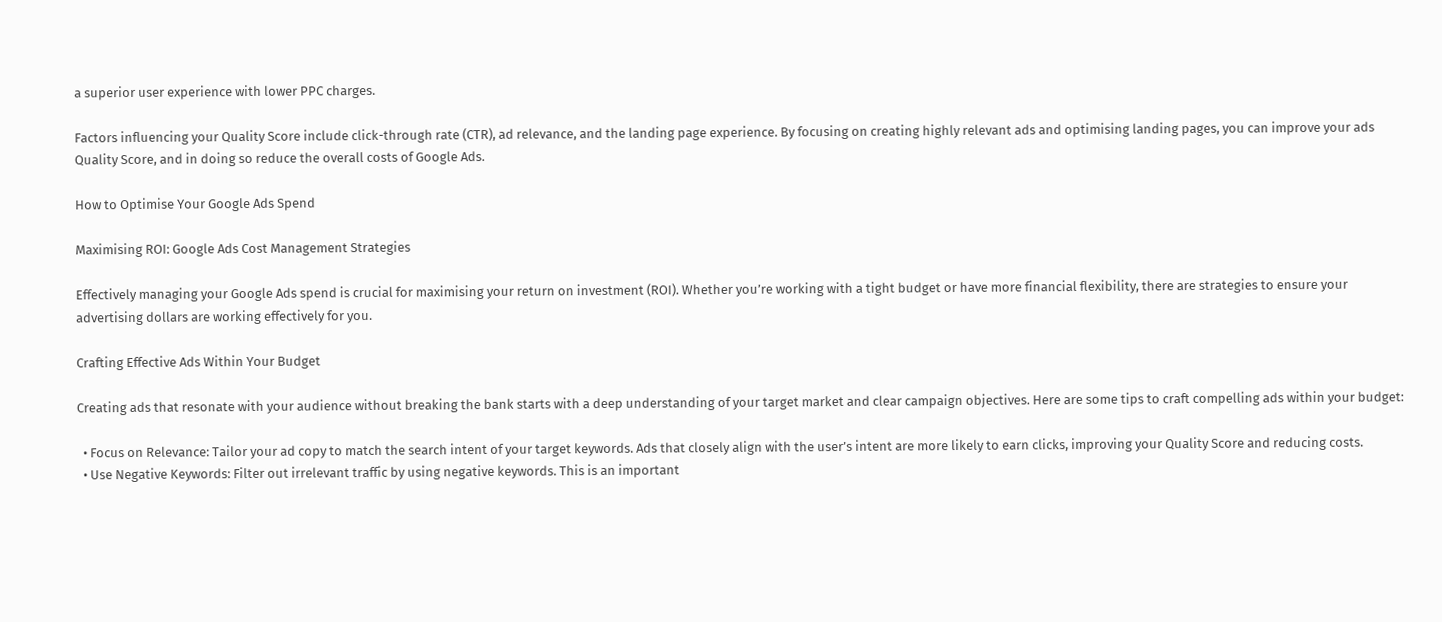a superior user experience with lower PPC charges.

Factors influencing your Quality Score include click-through rate (CTR), ad relevance, and the landing page experience. By focusing on creating highly relevant ads and optimising landing pages, you can improve your ads Quality Score, and in doing so reduce the overall costs of Google Ads.

How to Optimise Your Google Ads Spend

Maximising ROI: Google Ads Cost Management Strategies

Effectively managing your Google Ads spend is crucial for maximising your return on investment (ROI). Whether you’re working with a tight budget or have more financial flexibility, there are strategies to ensure your advertising dollars are working effectively for you.

Crafting Effective Ads Within Your Budget

Creating ads that resonate with your audience without breaking the bank starts with a deep understanding of your target market and clear campaign objectives. Here are some tips to craft compelling ads within your budget:

  • Focus on Relevance: Tailor your ad copy to match the search intent of your target keywords. Ads that closely align with the user’s intent are more likely to earn clicks, improving your Quality Score and reducing costs.
  • Use Negative Keywords: Filter out irrelevant traffic by using negative keywords. This is an important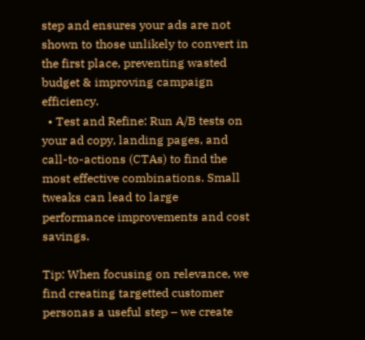step and ensures your ads are not shown to those unlikely to convert in the first place, preventing wasted budget & improving campaign efficiency.
  • Test and Refine: Run A/B tests on your ad copy, landing pages, and call-to-actions (CTAs) to find the most effective combinations. Small tweaks can lead to large performance improvements and cost savings.

Tip: When focusing on relevance, we find creating targetted customer personas a useful step – we create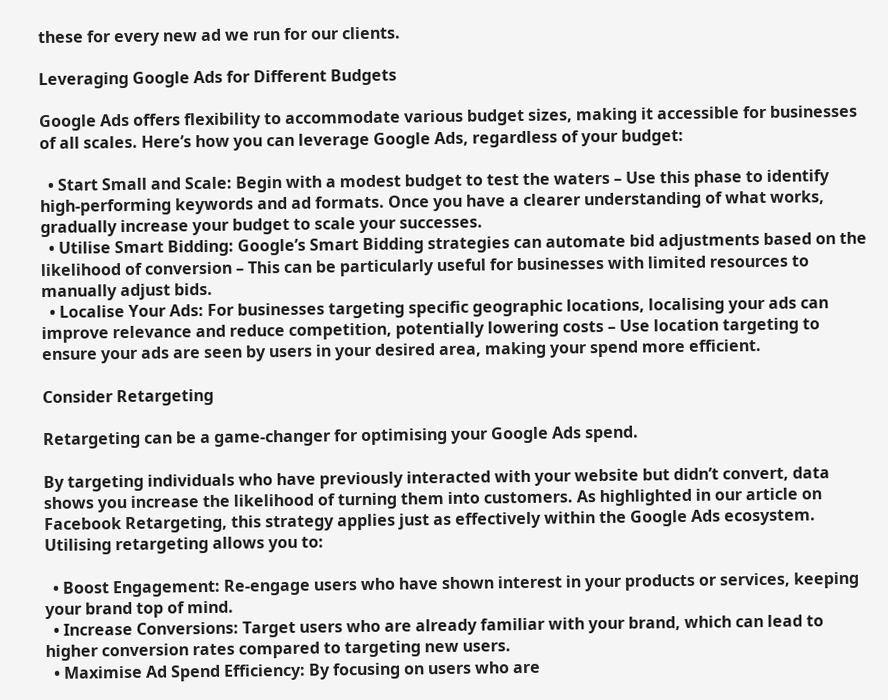these for every new ad we run for our clients.

Leveraging Google Ads for Different Budgets

Google Ads offers flexibility to accommodate various budget sizes, making it accessible for businesses of all scales. Here’s how you can leverage Google Ads, regardless of your budget:

  • Start Small and Scale: Begin with a modest budget to test the waters – Use this phase to identify high-performing keywords and ad formats. Once you have a clearer understanding of what works, gradually increase your budget to scale your successes.
  • Utilise Smart Bidding: Google’s Smart Bidding strategies can automate bid adjustments based on the likelihood of conversion – This can be particularly useful for businesses with limited resources to manually adjust bids.
  • Localise Your Ads: For businesses targeting specific geographic locations, localising your ads can improve relevance and reduce competition, potentially lowering costs – Use location targeting to ensure your ads are seen by users in your desired area, making your spend more efficient.

Consider Retargeting

Retargeting can be a game-changer for optimising your Google Ads spend.

By targeting individuals who have previously interacted with your website but didn’t convert, data shows you increase the likelihood of turning them into customers. As highlighted in our article on Facebook Retargeting, this strategy applies just as effectively within the Google Ads ecosystem. Utilising retargeting allows you to:

  • Boost Engagement: Re-engage users who have shown interest in your products or services, keeping your brand top of mind.
  • Increase Conversions: Target users who are already familiar with your brand, which can lead to higher conversion rates compared to targeting new users.
  • Maximise Ad Spend Efficiency: By focusing on users who are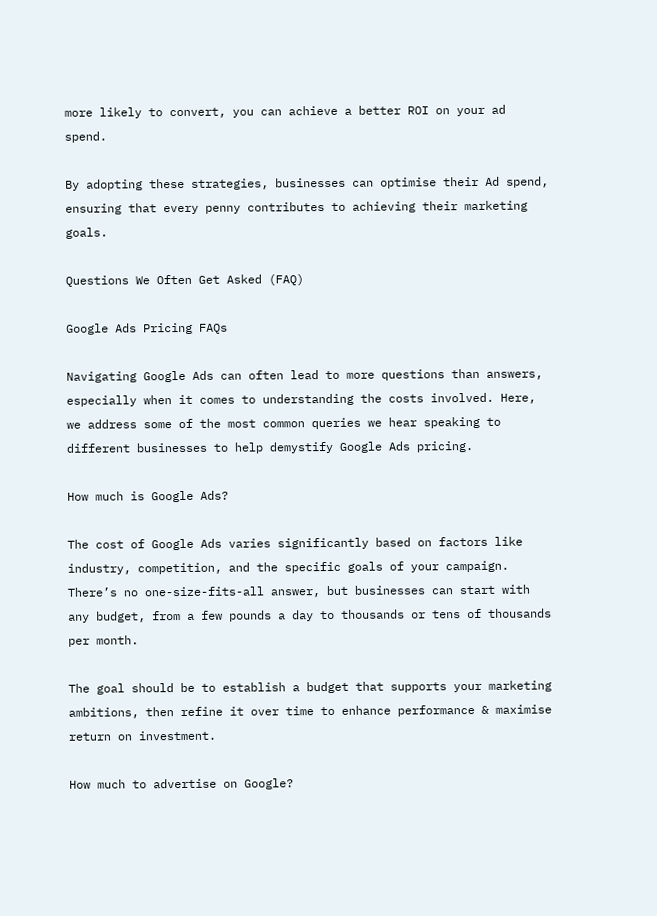more likely to convert, you can achieve a better ROI on your ad spend.

By adopting these strategies, businesses can optimise their Ad spend, ensuring that every penny contributes to achieving their marketing goals.

Questions We Often Get Asked (FAQ)

Google Ads Pricing FAQs

Navigating Google Ads can often lead to more questions than answers, especially when it comes to understanding the costs involved. Here, we address some of the most common queries we hear speaking to different businesses to help demystify Google Ads pricing.

How much is Google Ads?

The cost of Google Ads varies significantly based on factors like industry, competition, and the specific goals of your campaign. There’s no one-size-fits-all answer, but businesses can start with any budget, from a few pounds a day to thousands or tens of thousands per month.

The goal should be to establish a budget that supports your marketing ambitions, then refine it over time to enhance performance & maximise return on investment.

How much to advertise on Google?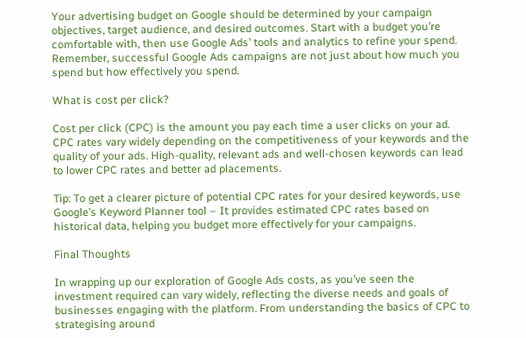Your advertising budget on Google should be determined by your campaign objectives, target audience, and desired outcomes. Start with a budget you’re comfortable with, then use Google Ads’ tools and analytics to refine your spend. Remember, successful Google Ads campaigns are not just about how much you spend but how effectively you spend.

What is cost per click?

Cost per click (CPC) is the amount you pay each time a user clicks on your ad. CPC rates vary widely depending on the competitiveness of your keywords and the quality of your ads. High-quality, relevant ads and well-chosen keywords can lead to lower CPC rates and better ad placements.

Tip: To get a clearer picture of potential CPC rates for your desired keywords, use Google’s Keyword Planner tool – It provides estimated CPC rates based on historical data, helping you budget more effectively for your campaigns.

Final Thoughts

In wrapping up our exploration of Google Ads costs, as you’ve seen the investment required can vary widely, reflecting the diverse needs and goals of businesses engaging with the platform. From understanding the basics of CPC to strategising around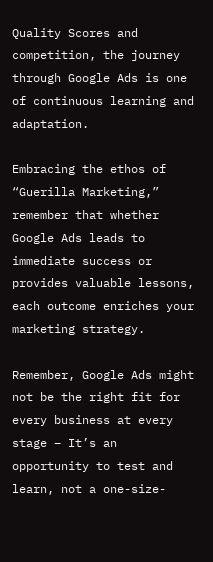Quality Scores and competition, the journey through Google Ads is one of continuous learning and adaptation.

Embracing the ethos of “Guerilla Marketing,” remember that whether Google Ads leads to immediate success or provides valuable lessons, each outcome enriches your marketing strategy.

Remember, Google Ads might not be the right fit for every business at every stage – It’s an opportunity to test and learn, not a one-size-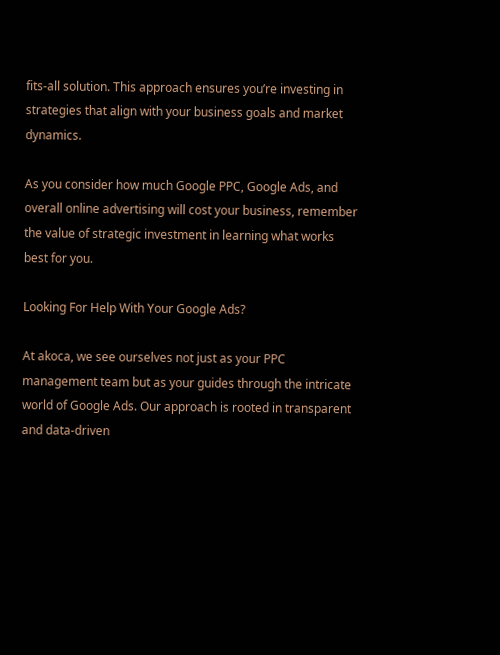fits-all solution. This approach ensures you’re investing in strategies that align with your business goals and market dynamics.

As you consider how much Google PPC, Google Ads, and overall online advertising will cost your business, remember the value of strategic investment in learning what works best for you.

Looking For Help With Your Google Ads?

At akoca, we see ourselves not just as your PPC management team but as your guides through the intricate world of Google Ads. Our approach is rooted in transparent and data-driven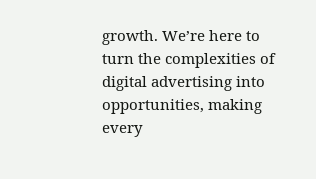growth. We’re here to turn the complexities of digital advertising into opportunities, making every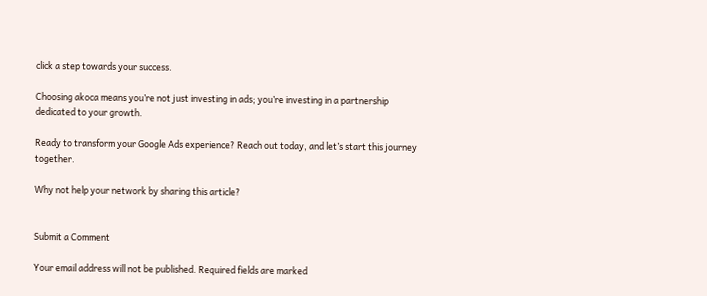click a step towards your success.

Choosing akoca means you’re not just investing in ads; you’re investing in a partnership dedicated to your growth.

Ready to transform your Google Ads experience? Reach out today, and let’s start this journey together.

Why not help your network by sharing this article?


Submit a Comment

Your email address will not be published. Required fields are marked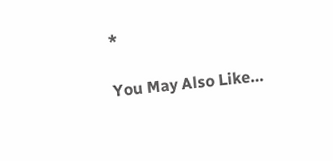*

You May Also Like…